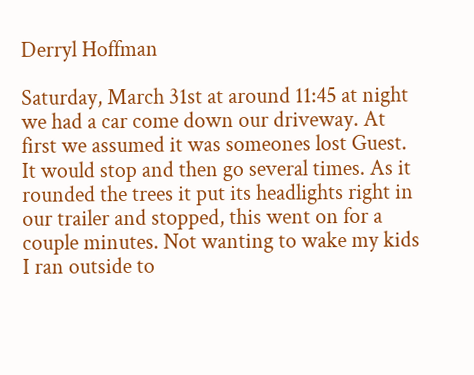Derryl Hoffman

Saturday, March 31st at around 11:45 at night we had a car come down our driveway. At first we assumed it was someones lost Guest. It would stop and then go several times. As it rounded the trees it put its headlights right in our trailer and stopped, this went on for a couple minutes. Not wanting to wake my kids I ran outside to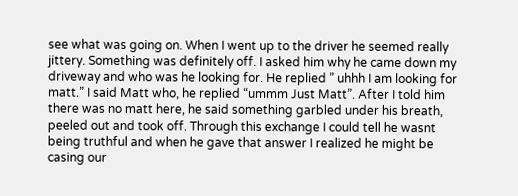see what was going on. When I went up to the driver he seemed really jittery. Something was definitely off. I asked him why he came down my driveway and who was he looking for. He replied ” uhhh I am looking for matt.” I said Matt who, he replied “ummm Just Matt”. After I told him there was no matt here, he said something garbled under his breath, peeled out and took off. Through this exchange I could tell he wasnt being truthful and when he gave that answer I realized he might be casing our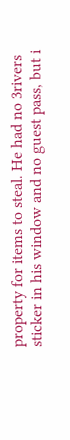property for items to steal. He had no 3rivers sticker in his window and no guest pass, but i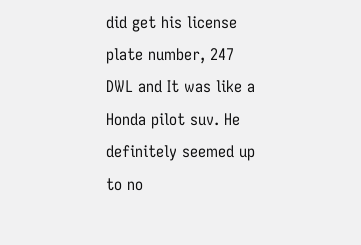did get his license plate number, 247 DWL and It was like a Honda pilot suv. He definitely seemed up to no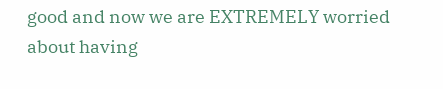good and now we are EXTREMELY worried about having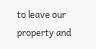to leave our property and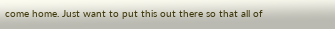come home. Just want to put this out there so that all of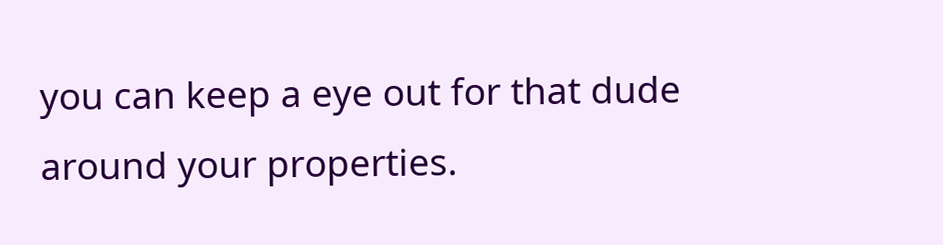you can keep a eye out for that dude around your properties.